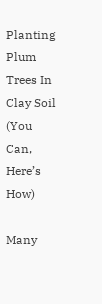Planting Plum Trees In Clay Soil (You Can, Here’s How)

Many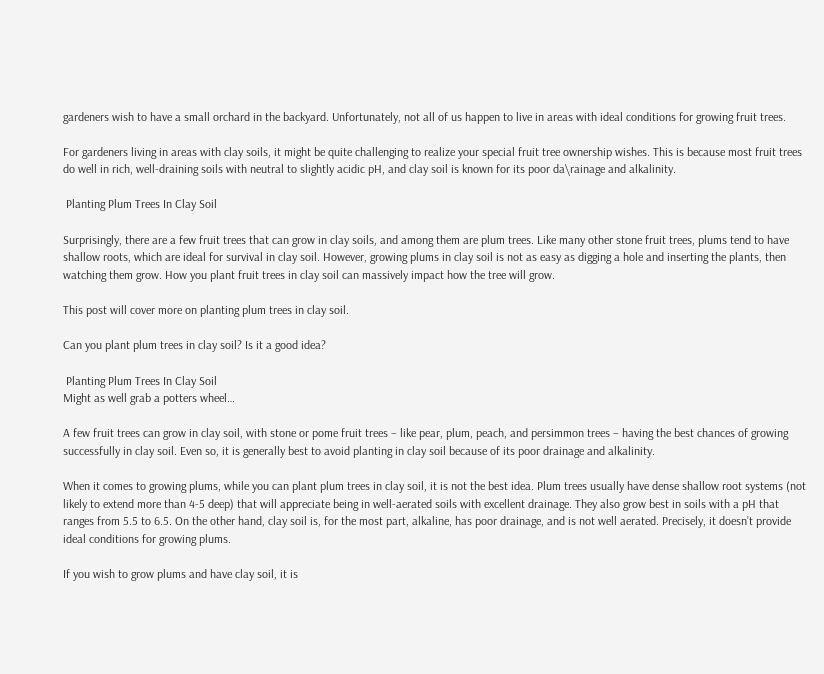gardeners wish to have a small orchard in the backyard. Unfortunately, not all of us happen to live in areas with ideal conditions for growing fruit trees.

For gardeners living in areas with clay soils, it might be quite challenging to realize your special fruit tree ownership wishes. This is because most fruit trees do well in rich, well-draining soils with neutral to slightly acidic pH, and clay soil is known for its poor da\rainage and alkalinity.

 Planting Plum Trees In Clay Soil

Surprisingly, there are a few fruit trees that can grow in clay soils, and among them are plum trees. Like many other stone fruit trees, plums tend to have shallow roots, which are ideal for survival in clay soil. However, growing plums in clay soil is not as easy as digging a hole and inserting the plants, then watching them grow. How you plant fruit trees in clay soil can massively impact how the tree will grow.

This post will cover more on planting plum trees in clay soil.

Can you plant plum trees in clay soil? Is it a good idea?

 Planting Plum Trees In Clay Soil
Might as well grab a potters wheel…

A few fruit trees can grow in clay soil, with stone or pome fruit trees – like pear, plum, peach, and persimmon trees – having the best chances of growing successfully in clay soil. Even so, it is generally best to avoid planting in clay soil because of its poor drainage and alkalinity.

When it comes to growing plums, while you can plant plum trees in clay soil, it is not the best idea. Plum trees usually have dense shallow root systems (not likely to extend more than 4-5 deep) that will appreciate being in well-aerated soils with excellent drainage. They also grow best in soils with a pH that ranges from 5.5 to 6.5. On the other hand, clay soil is, for the most part, alkaline, has poor drainage, and is not well aerated. Precisely, it doesn’t provide ideal conditions for growing plums.

If you wish to grow plums and have clay soil, it is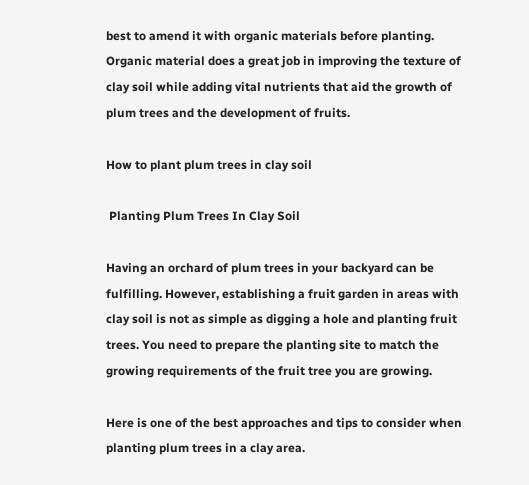best to amend it with organic materials before planting. Organic material does a great job in improving the texture of clay soil while adding vital nutrients that aid the growth of plum trees and the development of fruits.

How to plant plum trees in clay soil

 Planting Plum Trees In Clay Soil

Having an orchard of plum trees in your backyard can be fulfilling. However, establishing a fruit garden in areas with clay soil is not as simple as digging a hole and planting fruit trees. You need to prepare the planting site to match the growing requirements of the fruit tree you are growing.

Here is one of the best approaches and tips to consider when planting plum trees in a clay area.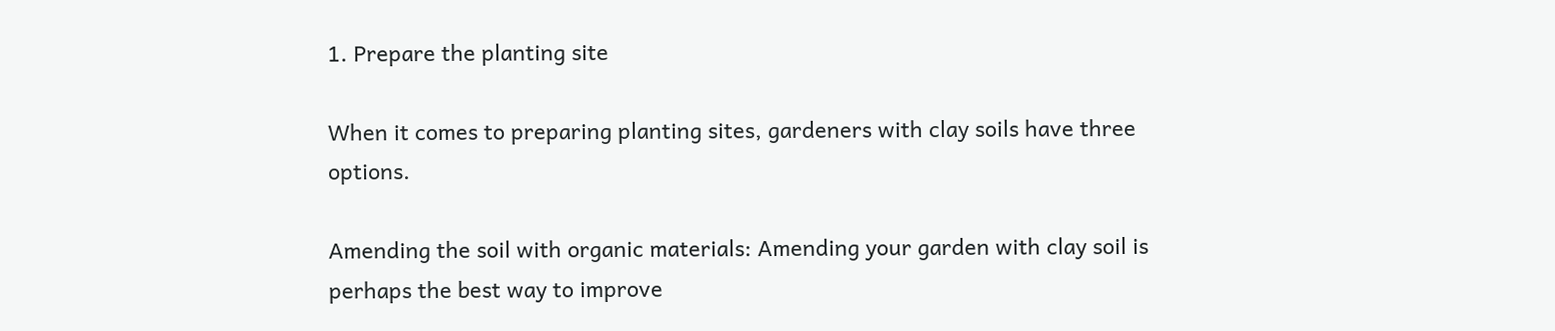1. Prepare the planting site

When it comes to preparing planting sites, gardeners with clay soils have three options.

Amending the soil with organic materials: Amending your garden with clay soil is perhaps the best way to improve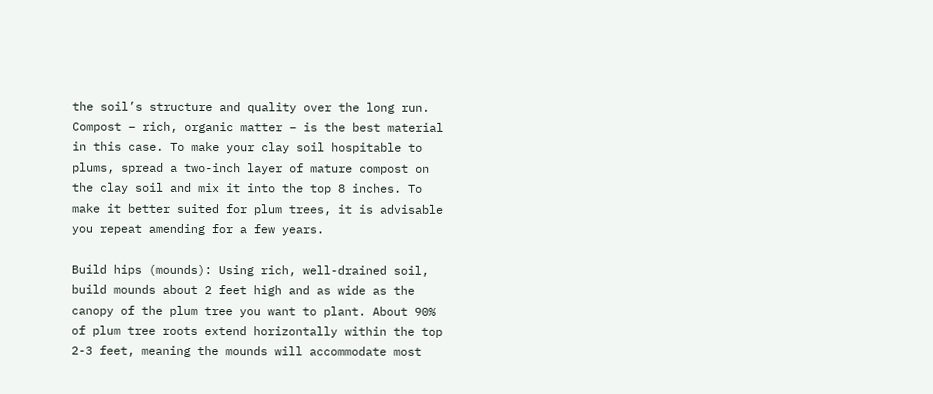the soil’s structure and quality over the long run. Compost – rich, organic matter – is the best material in this case. To make your clay soil hospitable to plums, spread a two-inch layer of mature compost on the clay soil and mix it into the top 8 inches. To make it better suited for plum trees, it is advisable you repeat amending for a few years.

Build hips (mounds): Using rich, well-drained soil, build mounds about 2 feet high and as wide as the canopy of the plum tree you want to plant. About 90% of plum tree roots extend horizontally within the top 2-3 feet, meaning the mounds will accommodate most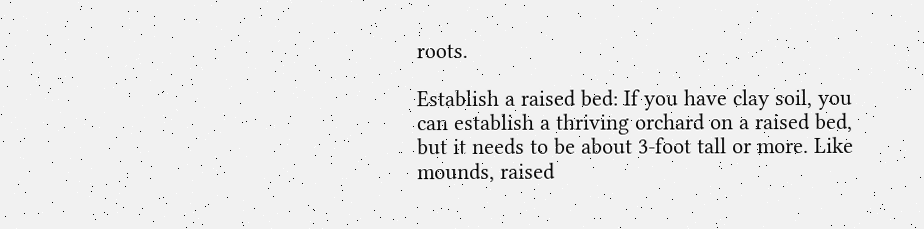roots.

Establish a raised bed: If you have clay soil, you can establish a thriving orchard on a raised bed, but it needs to be about 3-foot tall or more. Like mounds, raised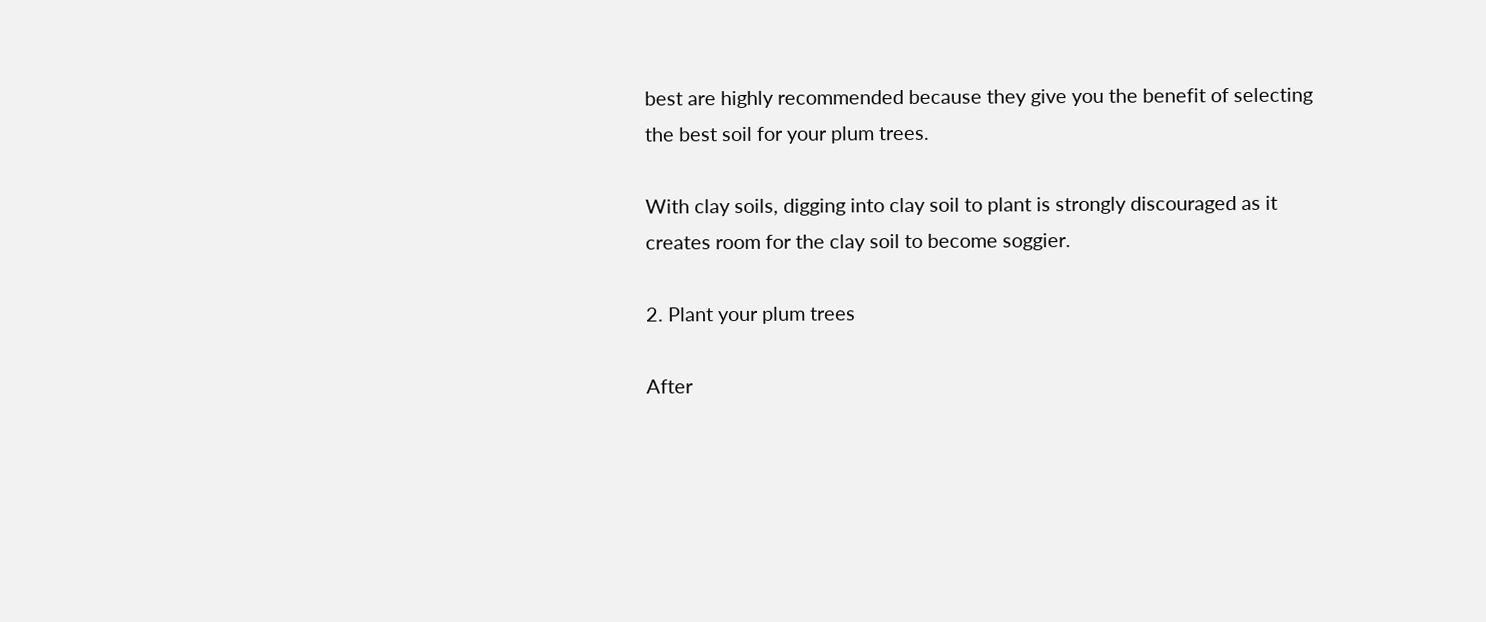best are highly recommended because they give you the benefit of selecting the best soil for your plum trees.

With clay soils, digging into clay soil to plant is strongly discouraged as it creates room for the clay soil to become soggier.

2. Plant your plum trees

After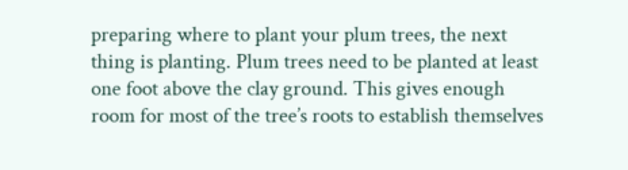preparing where to plant your plum trees, the next thing is planting. Plum trees need to be planted at least one foot above the clay ground. This gives enough room for most of the tree’s roots to establish themselves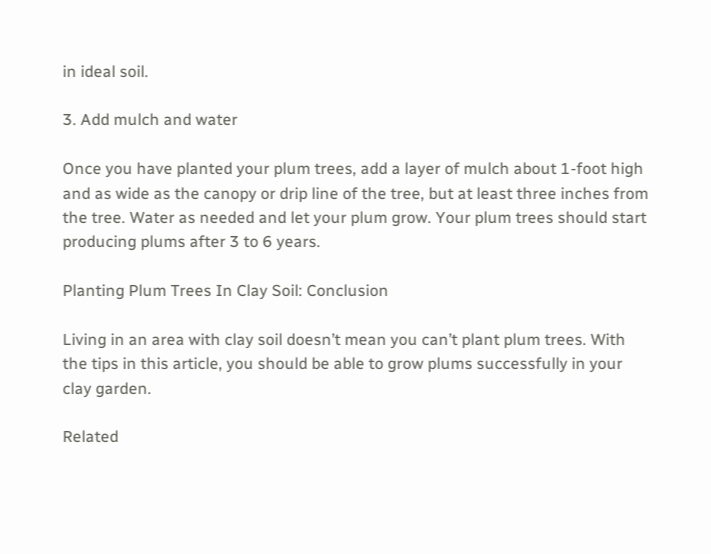in ideal soil.

3. Add mulch and water

Once you have planted your plum trees, add a layer of mulch about 1-foot high and as wide as the canopy or drip line of the tree, but at least three inches from the tree. Water as needed and let your plum grow. Your plum trees should start producing plums after 3 to 6 years.

Planting Plum Trees In Clay Soil: Conclusion

Living in an area with clay soil doesn’t mean you can’t plant plum trees. With the tips in this article, you should be able to grow plums successfully in your clay garden.

Related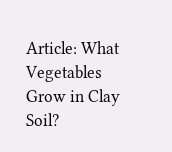Article: What Vegetables Grow in Clay Soil?